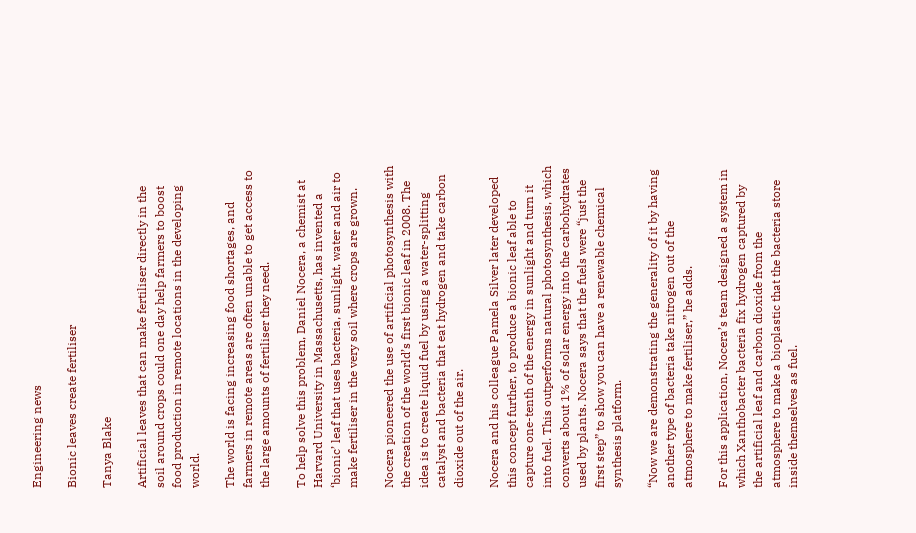Engineering news

Bionic leaves create fertiliser

Tanya Blake

Artificial leaves that can make fertiliser directly in the soil around crops could one day help farmers to boost food production in remote locations in the developing world.

The world is facing increasing food shortages, and farmers in remote areas are often unable to get access to the large amounts of fertiliser they need.

To help solve this problem, Daniel Nocera, a chemist at Harvard University in Massachusetts, has invented a ‘bionic’ leaf that uses bacteria, sunlight, water and air to make fertiliser in the very soil where crops are grown.

Nocera pioneered the use of artificial photosynthesis with the creation of the world’s first bionic leaf in 2008. The idea is to create liquid fuel by using a water-splitting catalyst and bacteria that eat hydrogen and take carbon dioxide out of the air.

Nocera and his colleague Pamela Silver later developed this concept further, to produce a bionic leaf able to capture one-tenth of the energy in sunlight and turn it into fuel. This outperforms natural photosynthesis, which converts about 1% of solar energy into the carbohydrates used by plants. Nocera says that the fuels were “just the first step” to show you can have a renewable chemical synthesis platform.

“Now we are demonstrating the generality of it by having another type of bacteria take nitrogen out of the atmosphere to make fertiliser,” he adds.

For this application, Nocera’s team designed a system in which Xanthobacter bacteria fix hydrogen captured by the artificial leaf and carbon dioxide from the atmosphere to make a bioplastic that the bacteria store inside themselves as fuel.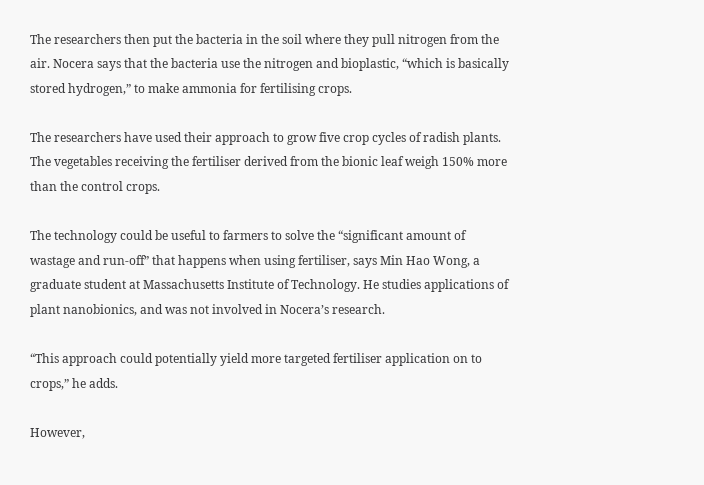The researchers then put the bacteria in the soil where they pull nitrogen from the air. Nocera says that the bacteria use the nitrogen and bioplastic, “which is basically stored hydrogen,” to make ammonia for fertilising crops.

The researchers have used their approach to grow five crop cycles of radish plants. The vegetables receiving the fertiliser derived from the bionic leaf weigh 150% more than the control crops.

The technology could be useful to farmers to solve the “significant amount of wastage and run-off” that happens when using fertiliser, says Min Hao Wong, a graduate student at Massachusetts Institute of Technology. He studies applications of plant nanobionics, and was not involved in Nocera’s research.

“This approach could potentially yield more targeted fertiliser application on to crops,” he adds.

However,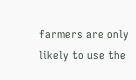farmers are only likely to use the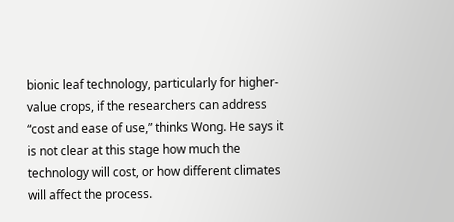bionic leaf technology, particularly for higher-value crops, if the researchers can address “cost and ease of use,” thinks Wong. He says it is not clear at this stage how much the technology will cost, or how different climates will affect the process.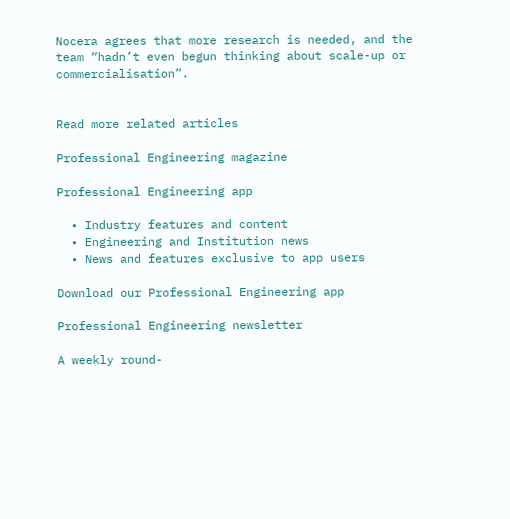Nocera agrees that more research is needed, and the team “hadn’t even begun thinking about scale-up or commercialisation”.


Read more related articles

Professional Engineering magazine

Professional Engineering app

  • Industry features and content
  • Engineering and Institution news
  • News and features exclusive to app users

Download our Professional Engineering app

Professional Engineering newsletter

A weekly round-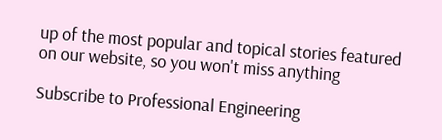up of the most popular and topical stories featured on our website, so you won't miss anything

Subscribe to Professional Engineering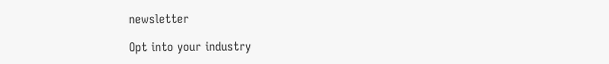newsletter

Opt into your industry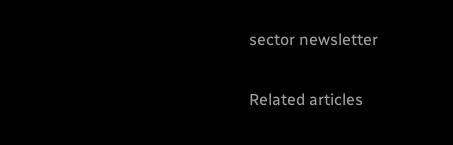sector newsletter

Related articles